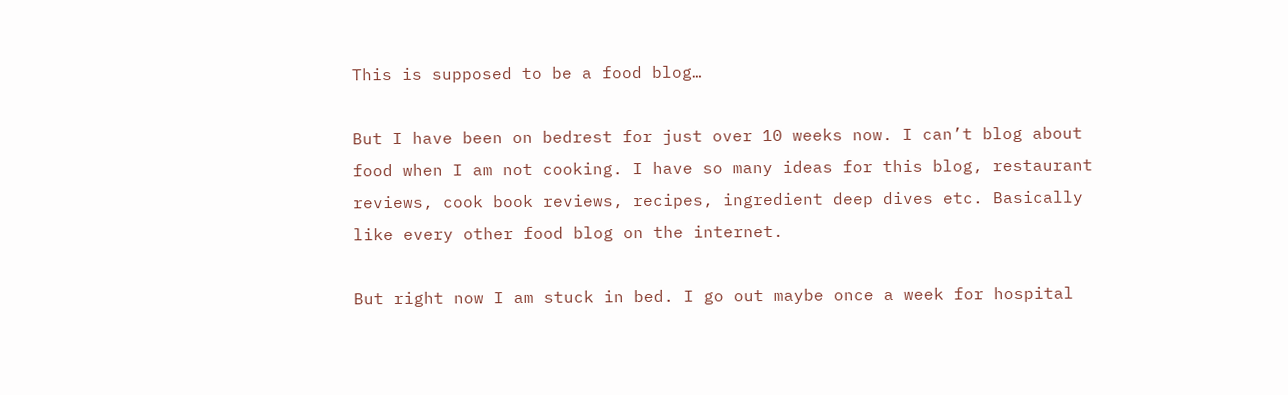This is supposed to be a food blog…

But I have been on bedrest for just over 10 weeks now. I can’t blog about food when I am not cooking. I have so many ideas for this blog, restaurant reviews, cook book reviews, recipes, ingredient deep dives etc. Basically like every other food blog on the internet.

But right now I am stuck in bed. I go out maybe once a week for hospital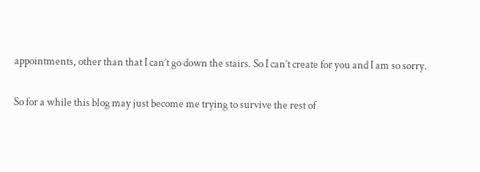appointments, other than that I can’t go down the stairs. So I can’t create for you and I am so sorry.

So for a while this blog may just become me trying to survive the rest of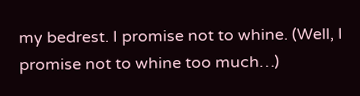my bedrest. I promise not to whine. (Well, I promise not to whine too much…)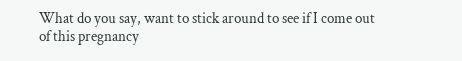What do you say, want to stick around to see if I come out of this pregnancy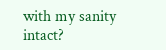with my sanity intact?